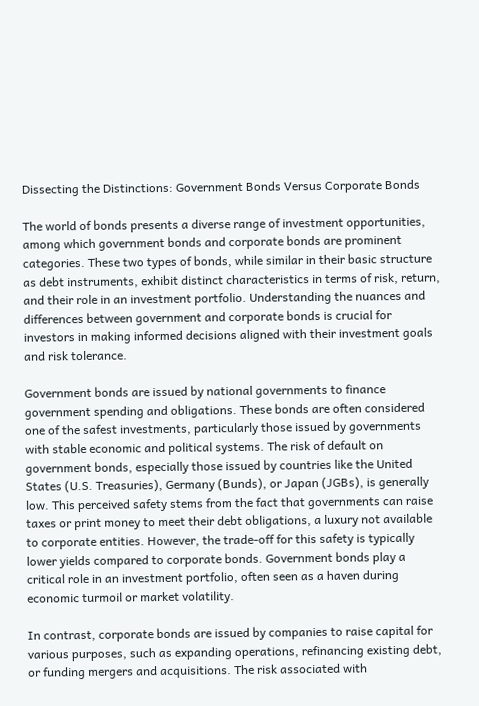Dissecting the Distinctions: Government Bonds Versus Corporate Bonds

The world of bonds presents a diverse range of investment opportunities, among which government bonds and corporate bonds are prominent categories. These two types of bonds, while similar in their basic structure as debt instruments, exhibit distinct characteristics in terms of risk, return, and their role in an investment portfolio. Understanding the nuances and differences between government and corporate bonds is crucial for investors in making informed decisions aligned with their investment goals and risk tolerance.

Government bonds are issued by national governments to finance government spending and obligations. These bonds are often considered one of the safest investments, particularly those issued by governments with stable economic and political systems. The risk of default on government bonds, especially those issued by countries like the United States (U.S. Treasuries), Germany (Bunds), or Japan (JGBs), is generally low. This perceived safety stems from the fact that governments can raise taxes or print money to meet their debt obligations, a luxury not available to corporate entities. However, the trade-off for this safety is typically lower yields compared to corporate bonds. Government bonds play a critical role in an investment portfolio, often seen as a haven during economic turmoil or market volatility.

In contrast, corporate bonds are issued by companies to raise capital for various purposes, such as expanding operations, refinancing existing debt, or funding mergers and acquisitions. The risk associated with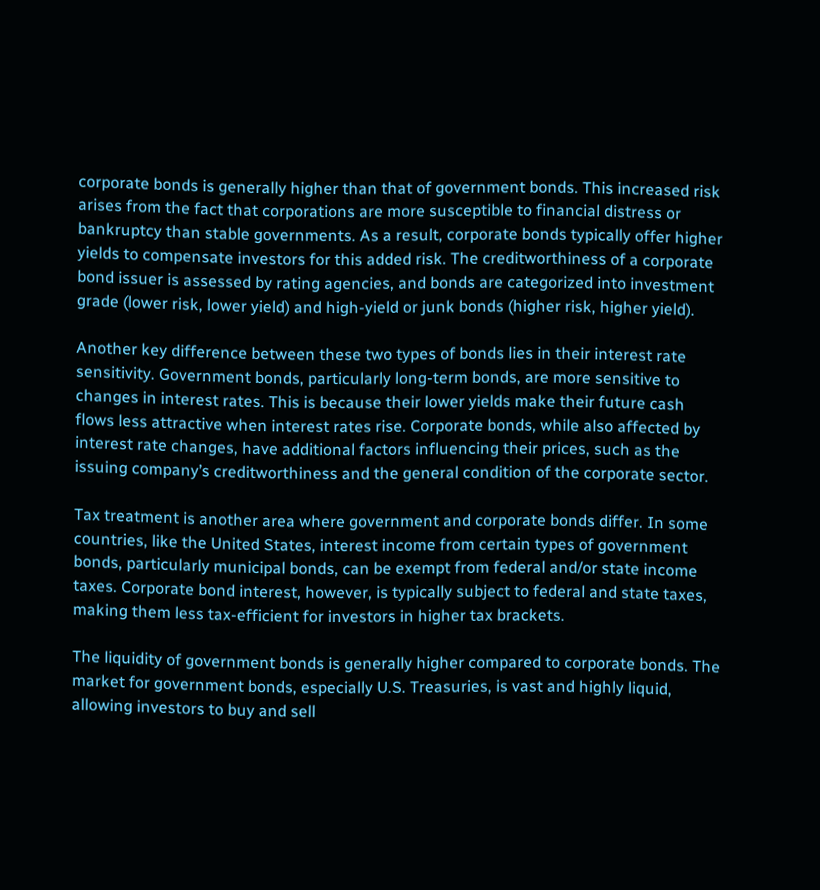corporate bonds is generally higher than that of government bonds. This increased risk arises from the fact that corporations are more susceptible to financial distress or bankruptcy than stable governments. As a result, corporate bonds typically offer higher yields to compensate investors for this added risk. The creditworthiness of a corporate bond issuer is assessed by rating agencies, and bonds are categorized into investment grade (lower risk, lower yield) and high-yield or junk bonds (higher risk, higher yield).

Another key difference between these two types of bonds lies in their interest rate sensitivity. Government bonds, particularly long-term bonds, are more sensitive to changes in interest rates. This is because their lower yields make their future cash flows less attractive when interest rates rise. Corporate bonds, while also affected by interest rate changes, have additional factors influencing their prices, such as the issuing company’s creditworthiness and the general condition of the corporate sector.

Tax treatment is another area where government and corporate bonds differ. In some countries, like the United States, interest income from certain types of government bonds, particularly municipal bonds, can be exempt from federal and/or state income taxes. Corporate bond interest, however, is typically subject to federal and state taxes, making them less tax-efficient for investors in higher tax brackets.

The liquidity of government bonds is generally higher compared to corporate bonds. The market for government bonds, especially U.S. Treasuries, is vast and highly liquid, allowing investors to buy and sell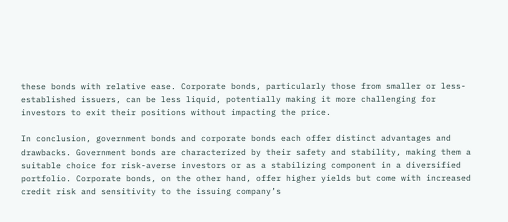these bonds with relative ease. Corporate bonds, particularly those from smaller or less-established issuers, can be less liquid, potentially making it more challenging for investors to exit their positions without impacting the price.

In conclusion, government bonds and corporate bonds each offer distinct advantages and drawbacks. Government bonds are characterized by their safety and stability, making them a suitable choice for risk-averse investors or as a stabilizing component in a diversified portfolio. Corporate bonds, on the other hand, offer higher yields but come with increased credit risk and sensitivity to the issuing company’s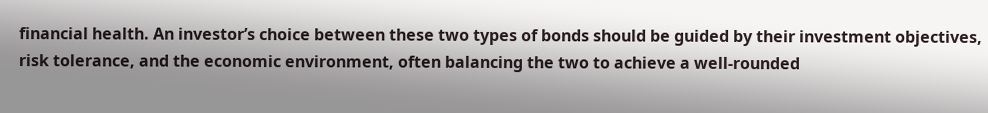financial health. An investor’s choice between these two types of bonds should be guided by their investment objectives, risk tolerance, and the economic environment, often balancing the two to achieve a well-rounded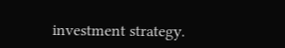investment strategy.